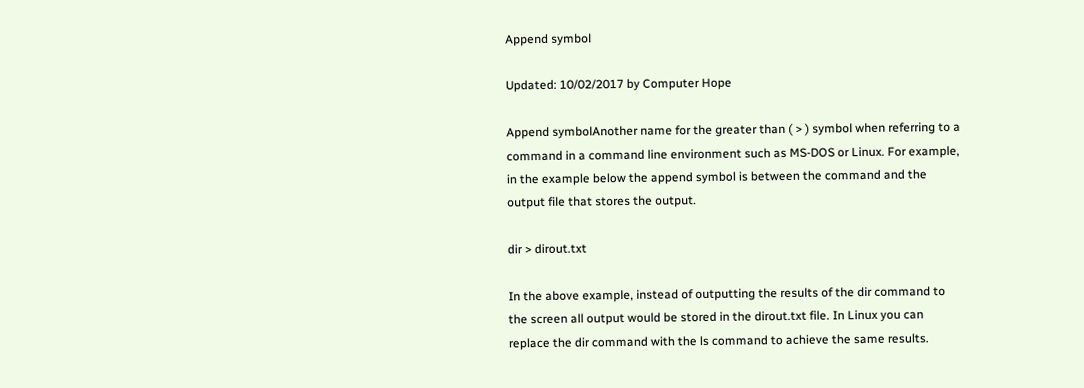Append symbol

Updated: 10/02/2017 by Computer Hope

Append symbolAnother name for the greater than ( > ) symbol when referring to a command in a command line environment such as MS-DOS or Linux. For example, in the example below the append symbol is between the command and the output file that stores the output.

dir > dirout.txt

In the above example, instead of outputting the results of the dir command to the screen all output would be stored in the dirout.txt file. In Linux you can replace the dir command with the ls command to achieve the same results.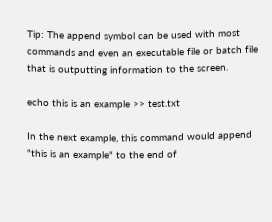Tip: The append symbol can be used with most commands and even an executable file or batch file that is outputting information to the screen.

echo this is an example >> test.txt

In the next example, this command would append "this is an example" to the end of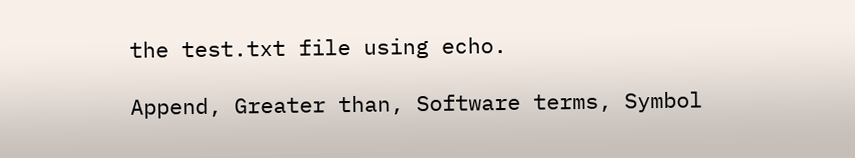the test.txt file using echo.

Append, Greater than, Software terms, Symbol